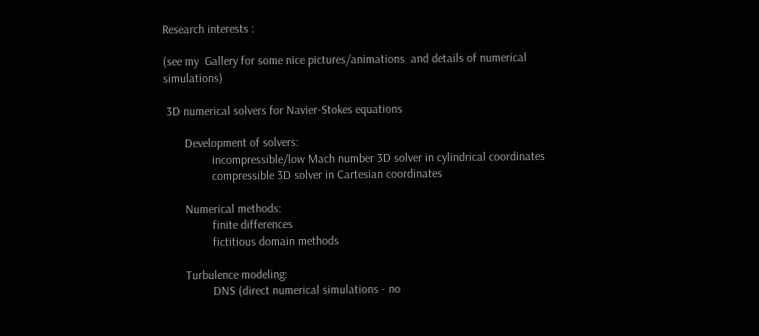Research interests :

(see my  Gallery for some nice pictures/animations  and details of numerical simulations)

 3D numerical solvers for Navier-Stokes equations

       Development of solvers:
                incompressible/low Mach number 3D solver in cylindrical coordinates
                compressible 3D solver in Cartesian coordinates

       Numerical methods:
                finite differences
                fictitious domain methods

       Turbulence modeling:
                DNS (direct numerical simulations - no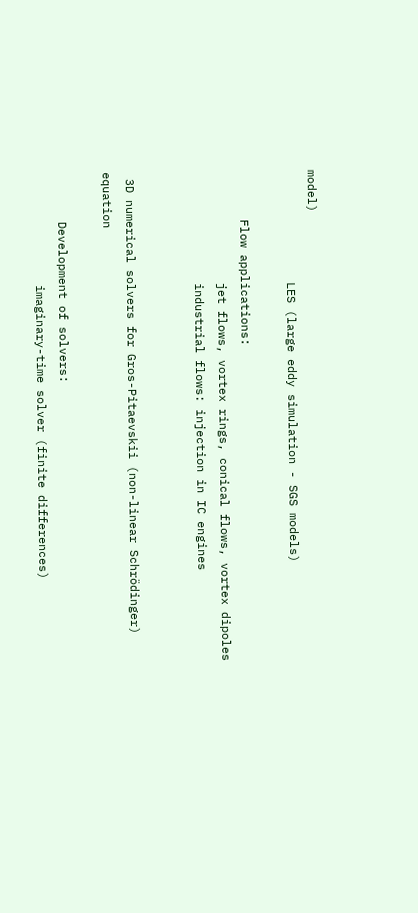model)
                LES (large eddy simulation - SGS models)

       Flow applications:
                jet flows, vortex rings, conical flows, vortex dipoles
                industrial flows: injection in IC engines


 3D numerical solvers for Gros-Pitaevskii (non-linear Schrödinger) equation

       Development of solvers:
                imaginary-time solver (finite differences)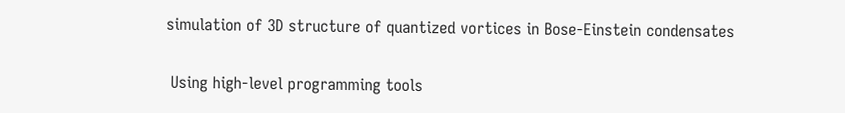simulation of 3D structure of quantized vortices in Bose-Einstein condensates

 Using high-level programming tools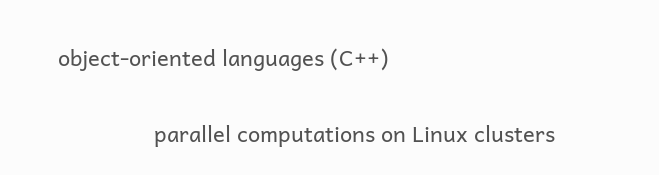object-oriented languages (C++)

                parallel computations on Linux clusters